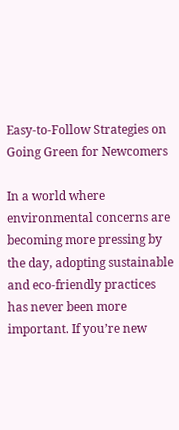Easy-to-Follow Strategies on Going Green for Newcomers

In a world where environmental concerns are becoming more pressing by the day, adopting sustainable and eco-friendly practices has never been more important. If you’re new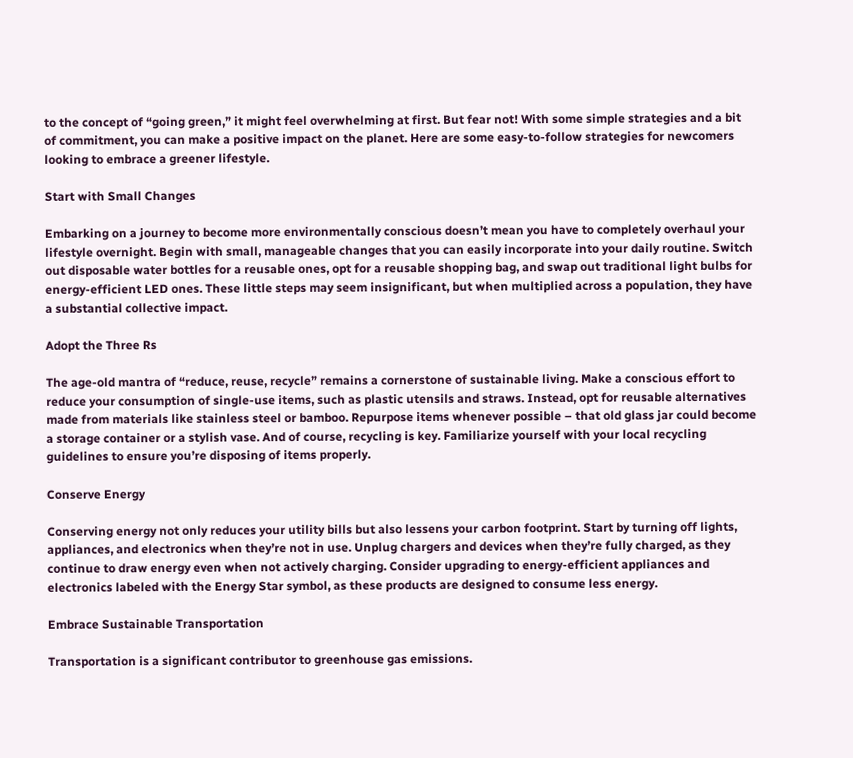to the concept of “going green,” it might feel overwhelming at first. But fear not! With some simple strategies and a bit of commitment, you can make a positive impact on the planet. Here are some easy-to-follow strategies for newcomers looking to embrace a greener lifestyle.

Start with Small Changes

Embarking on a journey to become more environmentally conscious doesn’t mean you have to completely overhaul your lifestyle overnight. Begin with small, manageable changes that you can easily incorporate into your daily routine. Switch out disposable water bottles for a reusable ones, opt for a reusable shopping bag, and swap out traditional light bulbs for energy-efficient LED ones. These little steps may seem insignificant, but when multiplied across a population, they have a substantial collective impact.

Adopt the Three Rs

The age-old mantra of “reduce, reuse, recycle” remains a cornerstone of sustainable living. Make a conscious effort to reduce your consumption of single-use items, such as plastic utensils and straws. Instead, opt for reusable alternatives made from materials like stainless steel or bamboo. Repurpose items whenever possible – that old glass jar could become a storage container or a stylish vase. And of course, recycling is key. Familiarize yourself with your local recycling guidelines to ensure you’re disposing of items properly.

Conserve Energy

Conserving energy not only reduces your utility bills but also lessens your carbon footprint. Start by turning off lights, appliances, and electronics when they’re not in use. Unplug chargers and devices when they’re fully charged, as they continue to draw energy even when not actively charging. Consider upgrading to energy-efficient appliances and electronics labeled with the Energy Star symbol, as these products are designed to consume less energy.

Embrace Sustainable Transportation

Transportation is a significant contributor to greenhouse gas emissions.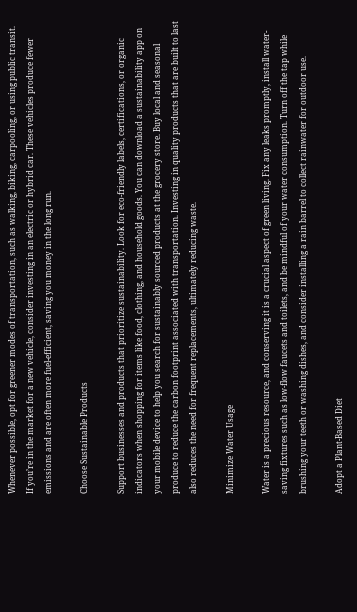Whenever possible, opt for greener modes of transportation, such as walking, biking, carpooling, or using public transit. If you’re in the market for a new vehicle, consider investing in an electric or hybrid car. These vehicles produce fewer emissions and are often more fuel-efficient, saving you money in the long run.

Choose Sustainable Products

Support businesses and products that prioritize sustainability. Look for eco-friendly labels, certifications, or organic indicators when shopping for items like food, clothing, and household goods. You can download a sustainability app on your mobile device to help you search for sustainably sourced products at the grocery store. Buy local and seasonal produce to reduce the carbon footprint associated with transportation. Investing in quality products that are built to last also reduces the need for frequent replacements, ultimately reducing waste.

Minimize Water Usage

Water is a precious resource, and conserving it is a crucial aspect of green living. Fix any leaks promptly, install water-saving fixtures such as low-flow faucets and toilets, and be mindful of your water consumption. Turn off the tap while brushing your teeth or washing dishes, and consider installing a rain barrel to collect rainwater for outdoor use.

Adopt a Plant-Based Diet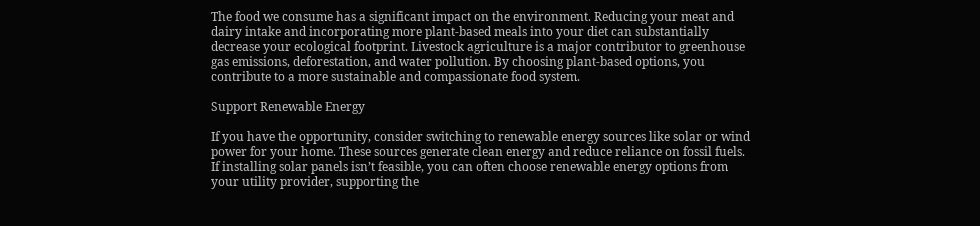The food we consume has a significant impact on the environment. Reducing your meat and dairy intake and incorporating more plant-based meals into your diet can substantially decrease your ecological footprint. Livestock agriculture is a major contributor to greenhouse gas emissions, deforestation, and water pollution. By choosing plant-based options, you contribute to a more sustainable and compassionate food system.

Support Renewable Energy

If you have the opportunity, consider switching to renewable energy sources like solar or wind power for your home. These sources generate clean energy and reduce reliance on fossil fuels. If installing solar panels isn’t feasible, you can often choose renewable energy options from your utility provider, supporting the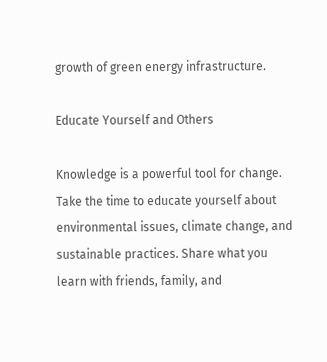growth of green energy infrastructure.

Educate Yourself and Others

Knowledge is a powerful tool for change. Take the time to educate yourself about environmental issues, climate change, and sustainable practices. Share what you learn with friends, family, and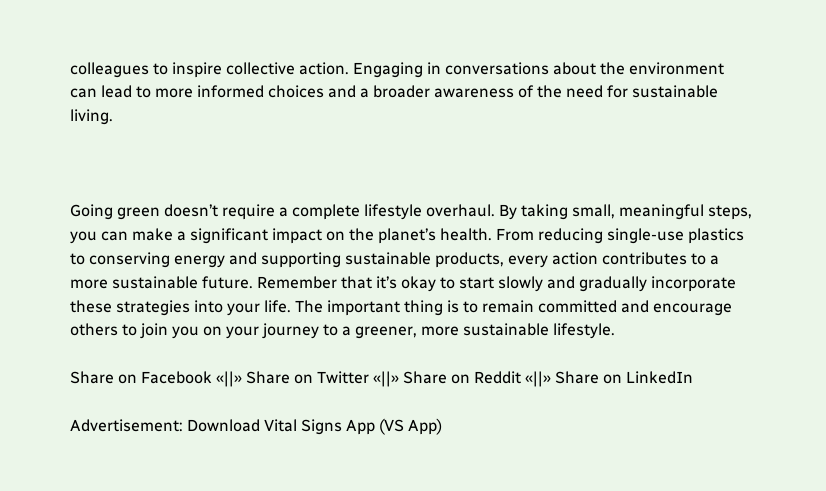colleagues to inspire collective action. Engaging in conversations about the environment can lead to more informed choices and a broader awareness of the need for sustainable living.



Going green doesn’t require a complete lifestyle overhaul. By taking small, meaningful steps, you can make a significant impact on the planet’s health. From reducing single-use plastics to conserving energy and supporting sustainable products, every action contributes to a more sustainable future. Remember that it’s okay to start slowly and gradually incorporate these strategies into your life. The important thing is to remain committed and encourage others to join you on your journey to a greener, more sustainable lifestyle.

Share on Facebook «||» Share on Twitter «||» Share on Reddit «||» Share on LinkedIn

Advertisement: Download Vital Signs App (VS App)